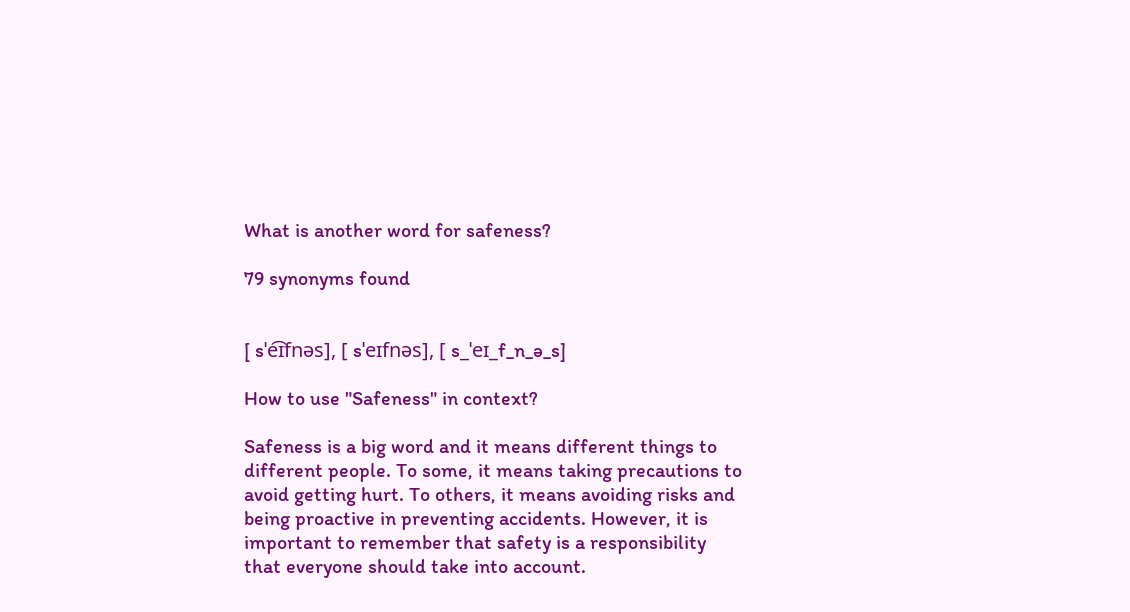What is another word for safeness?

79 synonyms found


[ sˈe͡ɪfnəs], [ sˈeɪfnəs], [ s_ˈeɪ_f_n_ə_s]

How to use "Safeness" in context?

Safeness is a big word and it means different things to different people. To some, it means taking precautions to avoid getting hurt. To others, it means avoiding risks and being proactive in preventing accidents. However, it is important to remember that safety is a responsibility that everyone should take into account.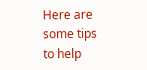Here are some tips to help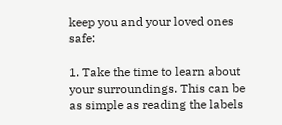keep you and your loved ones safe:

1. Take the time to learn about your surroundings. This can be as simple as reading the labels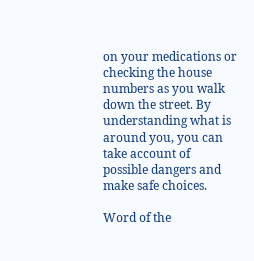on your medications or checking the house numbers as you walk down the street. By understanding what is around you, you can take account of possible dangers and make safe choices.

Word of the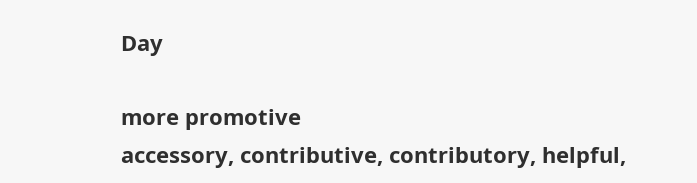Day

more promotive
accessory, contributive, contributory, helpful,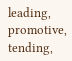leading, promotive, tending,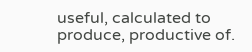useful, calculated to produce, productive of.